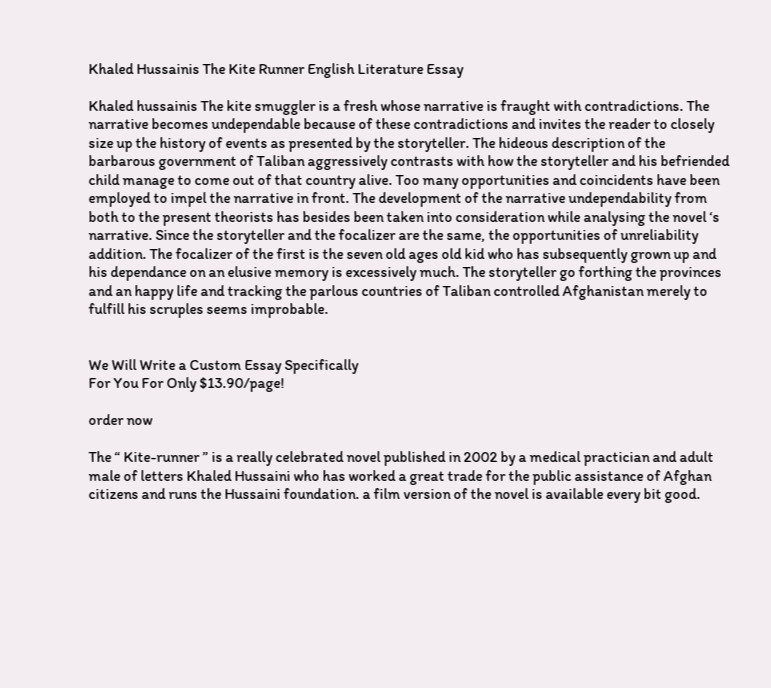Khaled Hussainis The Kite Runner English Literature Essay

Khaled hussainis The kite smuggler is a fresh whose narrative is fraught with contradictions. The narrative becomes undependable because of these contradictions and invites the reader to closely size up the history of events as presented by the storyteller. The hideous description of the barbarous government of Taliban aggressively contrasts with how the storyteller and his befriended child manage to come out of that country alive. Too many opportunities and coincidents have been employed to impel the narrative in front. The development of the narrative undependability from both to the present theorists has besides been taken into consideration while analysing the novel ‘s narrative. Since the storyteller and the focalizer are the same, the opportunities of unreliability addition. The focalizer of the first is the seven old ages old kid who has subsequently grown up and his dependance on an elusive memory is excessively much. The storyteller go forthing the provinces and an happy life and tracking the parlous countries of Taliban controlled Afghanistan merely to fulfill his scruples seems improbable.


We Will Write a Custom Essay Specifically
For You For Only $13.90/page!

order now

The “ Kite-runner ” is a really celebrated novel published in 2002 by a medical practician and adult male of letters Khaled Hussaini who has worked a great trade for the public assistance of Afghan citizens and runs the Hussaini foundation. a film version of the novel is available every bit good.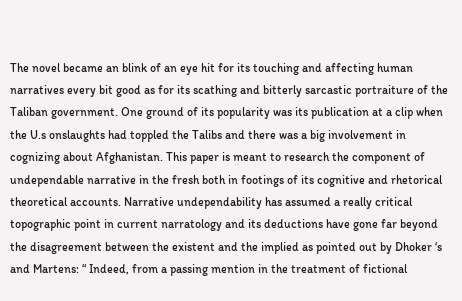The novel became an blink of an eye hit for its touching and affecting human narratives every bit good as for its scathing and bitterly sarcastic portraiture of the Taliban government. One ground of its popularity was its publication at a clip when the U.s onslaughts had toppled the Talibs and there was a big involvement in cognizing about Afghanistan. This paper is meant to research the component of undependable narrative in the fresh both in footings of its cognitive and rhetorical theoretical accounts. Narrative undependability has assumed a really critical topographic point in current narratology and its deductions have gone far beyond the disagreement between the existent and the implied as pointed out by Dhoker ‘s and Martens: “ Indeed, from a passing mention in the treatment of fictional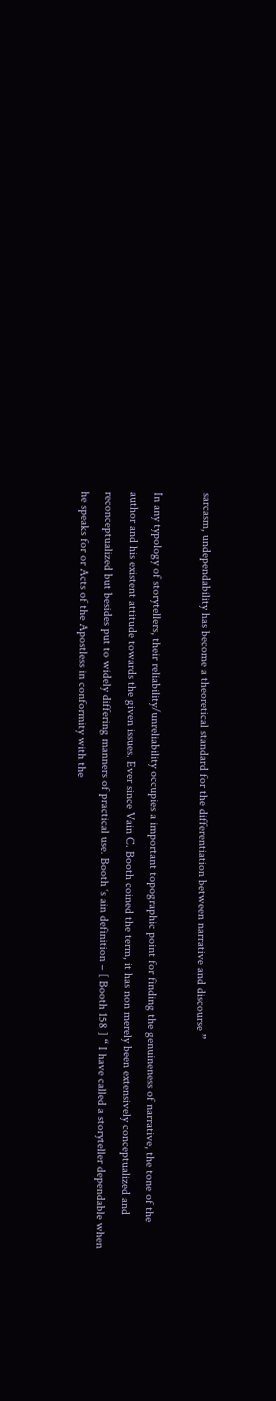sarcasm, undependability has become a theoretical standard for the differentiation between narrative and discourse ”

In any typology of storytellers, their reliability/unreliability occupies a important topographic point for finding the genuineness of narrative, the tone of the author and his existent attitude towards the given issues. Ever since Vain C. Booth coined the term, it has non merely been extensively conceptualized and reconceptualized but besides put to widely differing manners of practical use. Booth ‘s ain definition – [ Booth 158 ] “ I have called a storyteller dependable when he speaks for or Acts of the Apostless in conformity with the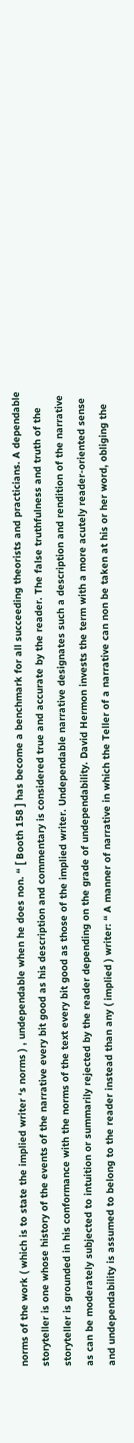norms of the work ( which is to state the implied writer ‘s norms ) , undependable when he does non. “ [ Booth 158 ] has become a benchmark for all succeeding theorists and practicians. A dependable storyteller is one whose history of the events of the narrative every bit good as his description and commentary is considered true and accurate by the reader. The false truthfulness and truth of the storyteller is grounded in his conformance with the norms of the text every bit good as those of the implied writer. Undependable narrative designates such a description and rendition of the narrative as can be moderately subjected to intuition or summarily rejected by the reader depending on the grade of undependability. David Hermon invests the term with a more acutely reader-oriented sense and undependability is assumed to belong to the reader instead than any ( implied ) writer: “ A manner of narrative in which the Teller of a narrative can non be taken at his or her word, obliging the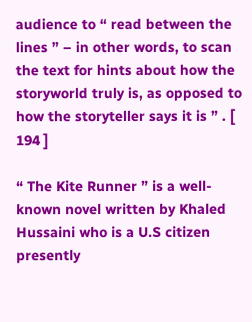audience to “ read between the lines ” – in other words, to scan the text for hints about how the storyworld truly is, as opposed to how the storyteller says it is ” . [ 194 ]

“ The Kite Runner ” is a well-known novel written by Khaled Hussaini who is a U.S citizen presently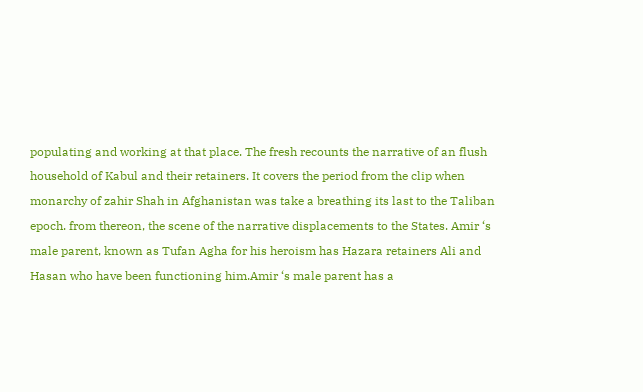populating and working at that place. The fresh recounts the narrative of an flush household of Kabul and their retainers. It covers the period from the clip when monarchy of zahir Shah in Afghanistan was take a breathing its last to the Taliban epoch. from thereon, the scene of the narrative displacements to the States. Amir ‘s male parent, known as Tufan Agha for his heroism has Hazara retainers Ali and Hasan who have been functioning him.Amir ‘s male parent has a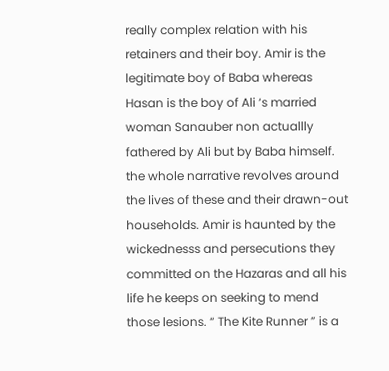really complex relation with his retainers and their boy. Amir is the legitimate boy of Baba whereas Hasan is the boy of Ali ‘s married woman Sanauber non actuallly fathered by Ali but by Baba himself. the whole narrative revolves around the lives of these and their drawn-out households. Amir is haunted by the wickednesss and persecutions they committed on the Hazaras and all his life he keeps on seeking to mend those lesions. “ The Kite Runner ” is a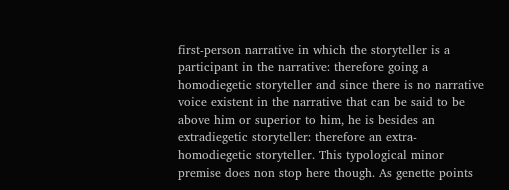first-person narrative in which the storyteller is a participant in the narrative: therefore going a homodiegetic storyteller and since there is no narrative voice existent in the narrative that can be said to be above him or superior to him, he is besides an extradiegetic storyteller: therefore an extra-homodiegetic storyteller. This typological minor premise does non stop here though. As genette points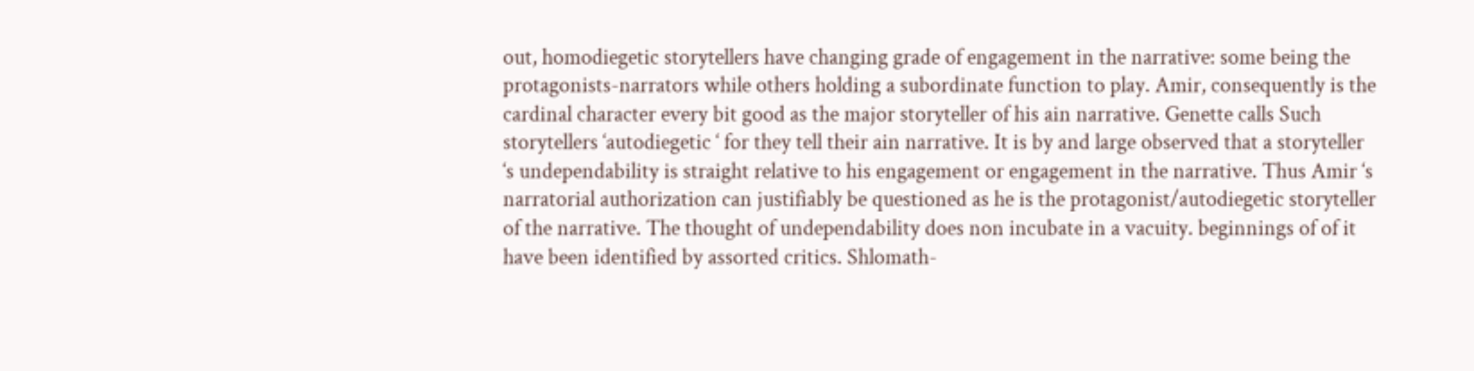out, homodiegetic storytellers have changing grade of engagement in the narrative: some being the protagonists-narrators while others holding a subordinate function to play. Amir, consequently is the cardinal character every bit good as the major storyteller of his ain narrative. Genette calls Such storytellers ‘autodiegetic ‘ for they tell their ain narrative. It is by and large observed that a storyteller ‘s undependability is straight relative to his engagement or engagement in the narrative. Thus Amir ‘s narratorial authorization can justifiably be questioned as he is the protagonist/autodiegetic storyteller of the narrative. The thought of undependability does non incubate in a vacuity. beginnings of of it have been identified by assorted critics. Shlomath-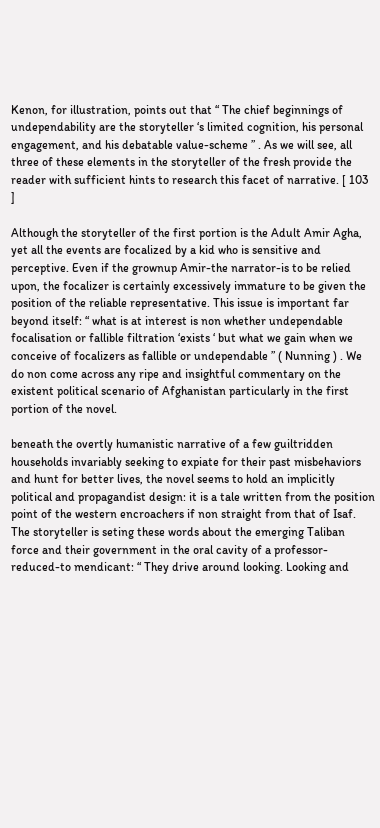Kenon, for illustration, points out that “ The chief beginnings of undependability are the storyteller ‘s limited cognition, his personal engagement, and his debatable value-scheme ” . As we will see, all three of these elements in the storyteller of the fresh provide the reader with sufficient hints to research this facet of narrative. [ 103 ]

Although the storyteller of the first portion is the Adult Amir Agha, yet all the events are focalized by a kid who is sensitive and perceptive. Even if the grownup Amir-the narrator-is to be relied upon, the focalizer is certainly excessively immature to be given the position of the reliable representative. This issue is important far beyond itself: “ what is at interest is non whether undependable focalisation or fallible filtration ‘exists ‘ but what we gain when we conceive of focalizers as fallible or undependable ” ( Nunning ) . We do non come across any ripe and insightful commentary on the existent political scenario of Afghanistan particularly in the first portion of the novel.

beneath the overtly humanistic narrative of a few guiltridden households invariably seeking to expiate for their past misbehaviors and hunt for better lives, the novel seems to hold an implicitly political and propagandist design: it is a tale written from the position point of the western encroachers if non straight from that of Isaf. The storyteller is seting these words about the emerging Taliban force and their government in the oral cavity of a professor-reduced-to mendicant: “ They drive around looking. Looking and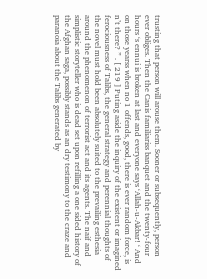trusting that person will arouse them. Sooner or subsequently, person ever obliges. Then the Canis familiariss banquet and the twenty-four hours ‘s ennui is broken at last and everyone says ‘Allah-u-Akbar! ‘ And on those yearss when no 1 offends, good, there is ever random force, is n’t there? ” . [ 219 ] Puting aside the inquiry of the existent or imagined ferociousness of Talibs, the general strategy and perennial thoughts of the novel must hold been absolutely suited to the prevailing esthesia around the phenomenon of terrorist act and its agents. The naif and simplistic storyteller who is dead set upon refilling a one sided history of the Afghan saga, possibly stands as an dry testimony to the craze and paranoia about the Talibs generated by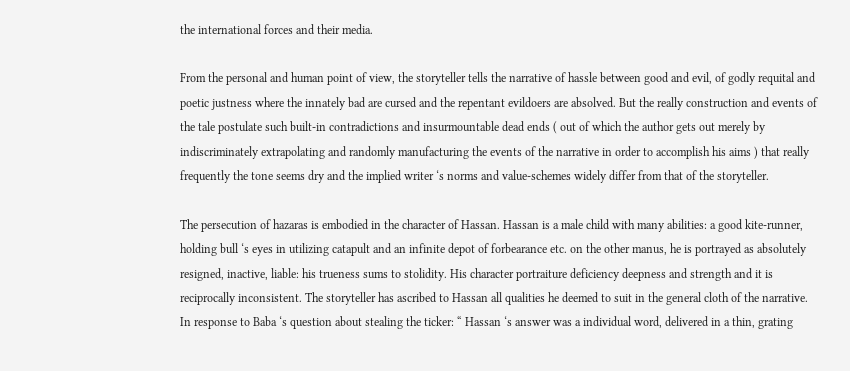the international forces and their media.

From the personal and human point of view, the storyteller tells the narrative of hassle between good and evil, of godly requital and poetic justness where the innately bad are cursed and the repentant evildoers are absolved. But the really construction and events of the tale postulate such built-in contradictions and insurmountable dead ends ( out of which the author gets out merely by indiscriminately extrapolating and randomly manufacturing the events of the narrative in order to accomplish his aims ) that really frequently the tone seems dry and the implied writer ‘s norms and value-schemes widely differ from that of the storyteller.

The persecution of hazaras is embodied in the character of Hassan. Hassan is a male child with many abilities: a good kite-runner, holding bull ‘s eyes in utilizing catapult and an infinite depot of forbearance etc. on the other manus, he is portrayed as absolutely resigned, inactive, liable: his trueness sums to stolidity. His character portraiture deficiency deepness and strength and it is reciprocally inconsistent. The storyteller has ascribed to Hassan all qualities he deemed to suit in the general cloth of the narrative. In response to Baba ‘s question about stealing the ticker: “ Hassan ‘s answer was a individual word, delivered in a thin, grating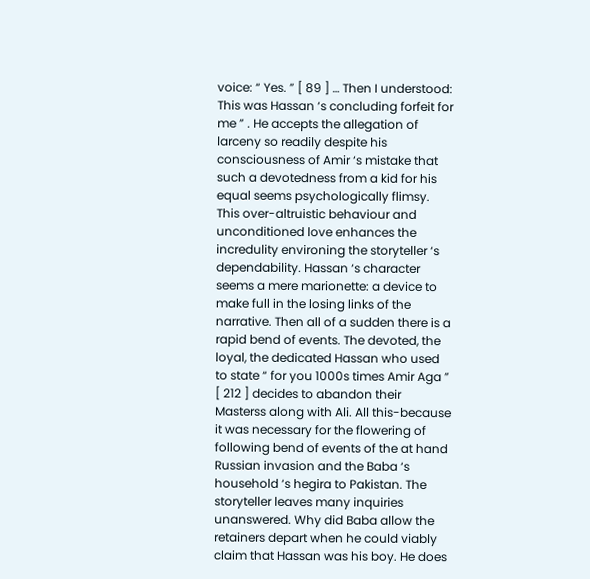voice: “ Yes. ” [ 89 ] … Then I understood: This was Hassan ‘s concluding forfeit for me ” . He accepts the allegation of larceny so readily despite his consciousness of Amir ‘s mistake that such a devotedness from a kid for his equal seems psychologically flimsy. This over-altruistic behaviour and unconditioned love enhances the incredulity environing the storyteller ‘s dependability. Hassan ‘s character seems a mere marionette: a device to make full in the losing links of the narrative. Then all of a sudden there is a rapid bend of events. The devoted, the loyal, the dedicated Hassan who used to state “ for you 1000s times Amir Aga ” [ 212 ] decides to abandon their Masterss along with Ali. All this-because it was necessary for the flowering of following bend of events of the at hand Russian invasion and the Baba ‘s household ‘s hegira to Pakistan. The storyteller leaves many inquiries unanswered. Why did Baba allow the retainers depart when he could viably claim that Hassan was his boy. He does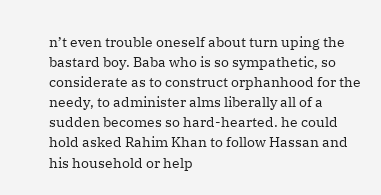n’t even trouble oneself about turn uping the bastard boy. Baba who is so sympathetic, so considerate as to construct orphanhood for the needy, to administer alms liberally all of a sudden becomes so hard-hearted. he could hold asked Rahim Khan to follow Hassan and his household or help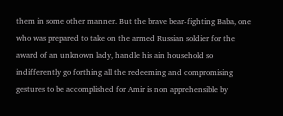them in some other manner. But the brave bear-fighting Baba, one who was prepared to take on the armed Russian soldier for the award of an unknown lady, handle his ain household so indifferently go forthing all the redeeming and compromising gestures to be accomplished for Amir is non apprehensible by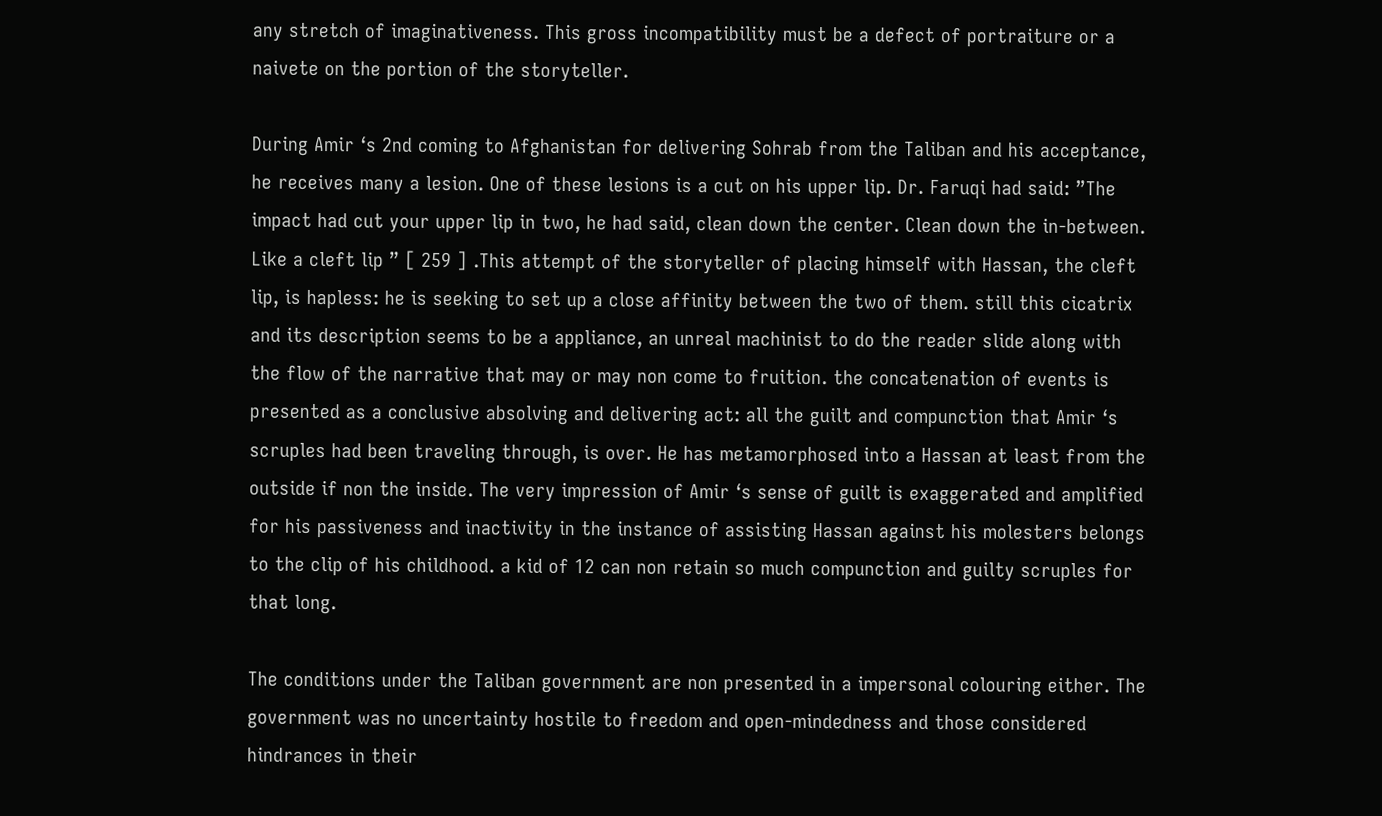any stretch of imaginativeness. This gross incompatibility must be a defect of portraiture or a naivete on the portion of the storyteller.

During Amir ‘s 2nd coming to Afghanistan for delivering Sohrab from the Taliban and his acceptance, he receives many a lesion. One of these lesions is a cut on his upper lip. Dr. Faruqi had said: ”The impact had cut your upper lip in two, he had said, clean down the center. Clean down the in-between. Like a cleft lip ” [ 259 ] .This attempt of the storyteller of placing himself with Hassan, the cleft lip, is hapless: he is seeking to set up a close affinity between the two of them. still this cicatrix and its description seems to be a appliance, an unreal machinist to do the reader slide along with the flow of the narrative that may or may non come to fruition. the concatenation of events is presented as a conclusive absolving and delivering act: all the guilt and compunction that Amir ‘s scruples had been traveling through, is over. He has metamorphosed into a Hassan at least from the outside if non the inside. The very impression of Amir ‘s sense of guilt is exaggerated and amplified for his passiveness and inactivity in the instance of assisting Hassan against his molesters belongs to the clip of his childhood. a kid of 12 can non retain so much compunction and guilty scruples for that long.

The conditions under the Taliban government are non presented in a impersonal colouring either. The government was no uncertainty hostile to freedom and open-mindedness and those considered hindrances in their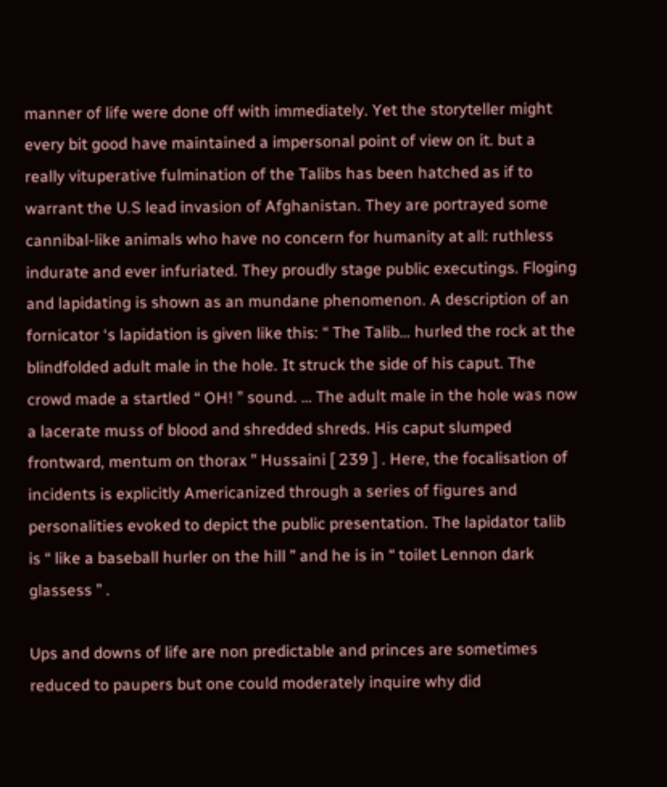manner of life were done off with immediately. Yet the storyteller might every bit good have maintained a impersonal point of view on it. but a really vituperative fulmination of the Talibs has been hatched as if to warrant the U.S lead invasion of Afghanistan. They are portrayed some cannibal-like animals who have no concern for humanity at all: ruthless indurate and ever infuriated. They proudly stage public executings. Floging and lapidating is shown as an mundane phenomenon. A description of an fornicator ‘s lapidation is given like this: “ The Talib… hurled the rock at the blindfolded adult male in the hole. It struck the side of his caput. The crowd made a startled “ OH! ” sound. … The adult male in the hole was now a lacerate muss of blood and shredded shreds. His caput slumped frontward, mentum on thorax ” Hussaini [ 239 ] . Here, the focalisation of incidents is explicitly Americanized through a series of figures and personalities evoked to depict the public presentation. The lapidator talib is “ like a baseball hurler on the hill ” and he is in “ toilet Lennon dark glassess ” .

Ups and downs of life are non predictable and princes are sometimes reduced to paupers but one could moderately inquire why did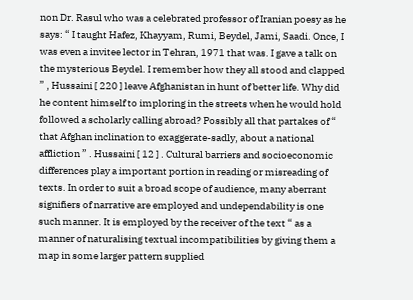non Dr. Rasul who was a celebrated professor of Iranian poesy as he says: “ I taught Hafez, Khayyam, Rumi, Beydel, Jami, Saadi. Once, I was even a invitee lector in Tehran, 1971 that was. I gave a talk on the mysterious Beydel. I remember how they all stood and clapped ” , Hussaini [ 220 ] leave Afghanistan in hunt of better life. Why did he content himself to imploring in the streets when he would hold followed a scholarly calling abroad? Possibly all that partakes of “ that Afghan inclination to exaggerate-sadly, about a national affliction ” . Hussaini [ 12 ] . Cultural barriers and socioeconomic differences play a important portion in reading or misreading of texts. In order to suit a broad scope of audience, many aberrant signifiers of narrative are employed and undependability is one such manner. It is employed by the receiver of the text “ as a manner of naturalising textual incompatibilities by giving them a map in some larger pattern supplied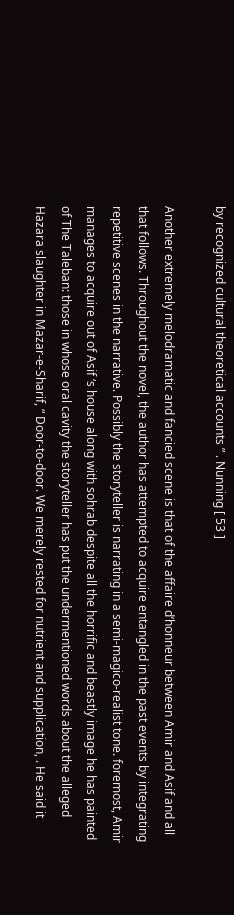by recognized cultural theoretical accounts ” . Nunning [ 53 ]

Another extremely melodramatic and fancied scene is that of the affaire d’honneur between Amir and Asif and all that follows. Throughout the novel, the author has attempted to acquire entangled in the past events by integrating repetitive scenes in the narrative. Possibly the storyteller is narrating in a semi-magico-realist tone. foremost, Amir manages to acquire out of Asif ‘s house along with sohrab despite all the horrific and beastly image he has painted of The Taleban: those in whose oral cavity the storyteller has put the undermentioned words about the alleged Hazara slaughter in Mazar-e-Sharif, “ Door-to-door. We merely rested for nutrient and supplication, . He said it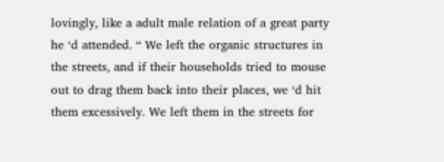lovingly, like a adult male relation of a great party he ‘d attended. “ We left the organic structures in the streets, and if their households tried to mouse out to drag them back into their places, we ‘d hit them excessively. We left them in the streets for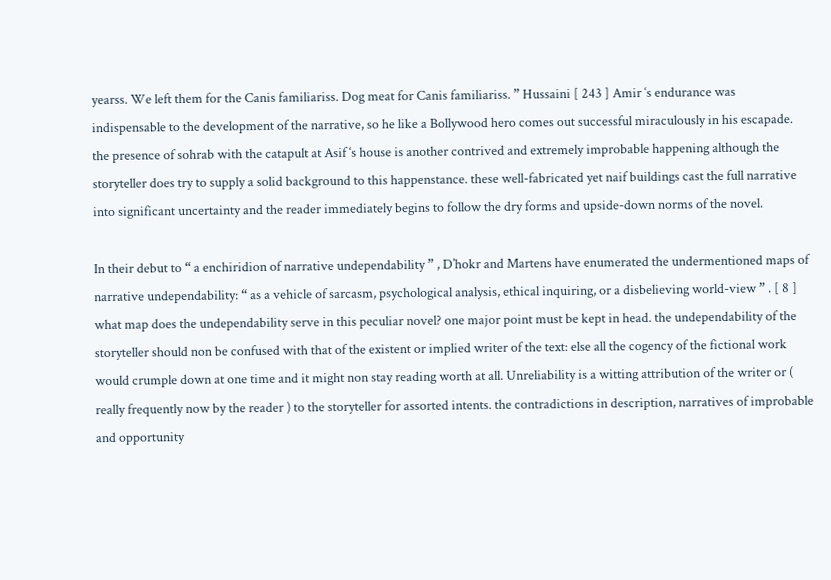yearss. We left them for the Canis familiariss. Dog meat for Canis familiariss. ” Hussaini [ 243 ] Amir ‘s endurance was indispensable to the development of the narrative, so he like a Bollywood hero comes out successful miraculously in his escapade. the presence of sohrab with the catapult at Asif ‘s house is another contrived and extremely improbable happening although the storyteller does try to supply a solid background to this happenstance. these well-fabricated yet naif buildings cast the full narrative into significant uncertainty and the reader immediately begins to follow the dry forms and upside-down norms of the novel.

In their debut to “ a enchiridion of narrative undependability ” , D’hokr and Martens have enumerated the undermentioned maps of narrative undependability: “ as a vehicle of sarcasm, psychological analysis, ethical inquiring, or a disbelieving world-view ” . [ 8 ] what map does the undependability serve in this peculiar novel? one major point must be kept in head. the undependability of the storyteller should non be confused with that of the existent or implied writer of the text: else all the cogency of the fictional work would crumple down at one time and it might non stay reading worth at all. Unreliability is a witting attribution of the writer or ( really frequently now by the reader ) to the storyteller for assorted intents. the contradictions in description, narratives of improbable and opportunity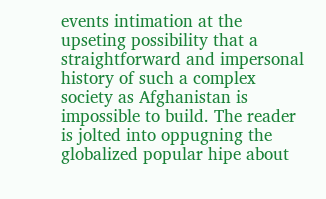events intimation at the upseting possibility that a straightforward and impersonal history of such a complex society as Afghanistan is impossible to build. The reader is jolted into oppugning the globalized popular hipe about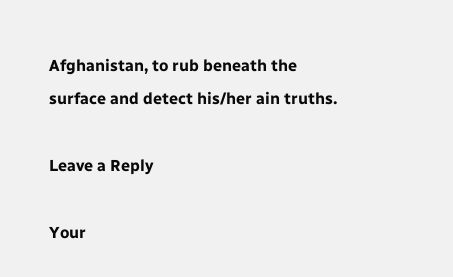Afghanistan, to rub beneath the surface and detect his/her ain truths.

Leave a Reply

Your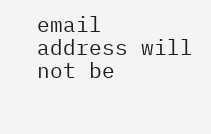email address will not be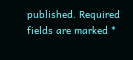published. Required fields are marked *